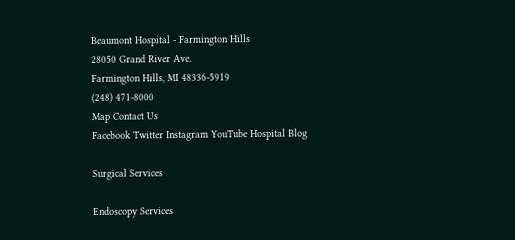Beaumont Hospital - Farmington Hills
28050 Grand River Ave.
Farmington Hills, MI 48336-5919
(248) 471-8000
Map Contact Us
Facebook Twitter Instagram YouTube Hospital Blog

Surgical Services

Endoscopy Services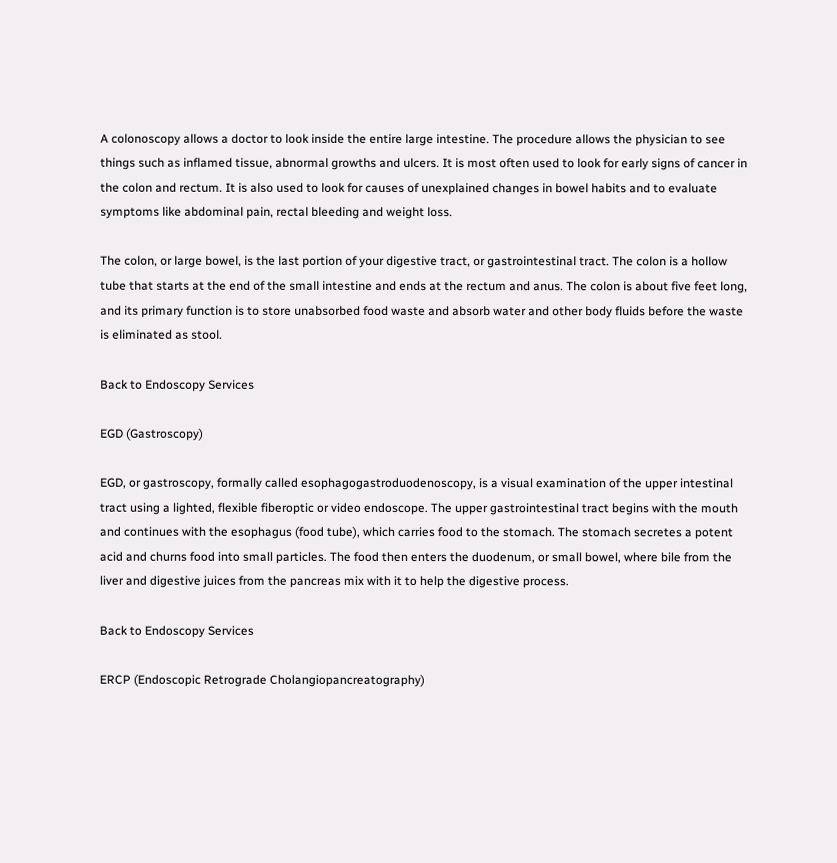A colonoscopy allows a doctor to look inside the entire large intestine. The procedure allows the physician to see things such as inflamed tissue, abnormal growths and ulcers. It is most often used to look for early signs of cancer in the colon and rectum. It is also used to look for causes of unexplained changes in bowel habits and to evaluate symptoms like abdominal pain, rectal bleeding and weight loss.

The colon, or large bowel, is the last portion of your digestive tract, or gastrointestinal tract. The colon is a hollow tube that starts at the end of the small intestine and ends at the rectum and anus. The colon is about five feet long, and its primary function is to store unabsorbed food waste and absorb water and other body fluids before the waste is eliminated as stool.

Back to Endoscopy Services

EGD (Gastroscopy)

EGD, or gastroscopy, formally called esophagogastroduodenoscopy, is a visual examination of the upper intestinal tract using a lighted, flexible fiberoptic or video endoscope. The upper gastrointestinal tract begins with the mouth and continues with the esophagus (food tube), which carries food to the stomach. The stomach secretes a potent acid and churns food into small particles. The food then enters the duodenum, or small bowel, where bile from the liver and digestive juices from the pancreas mix with it to help the digestive process.

Back to Endoscopy Services

ERCP (Endoscopic Retrograde Cholangiopancreatography)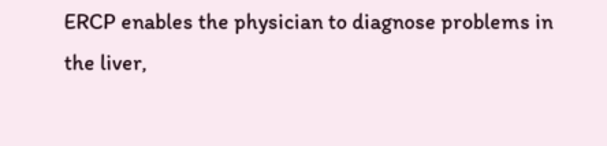ERCP enables the physician to diagnose problems in the liver,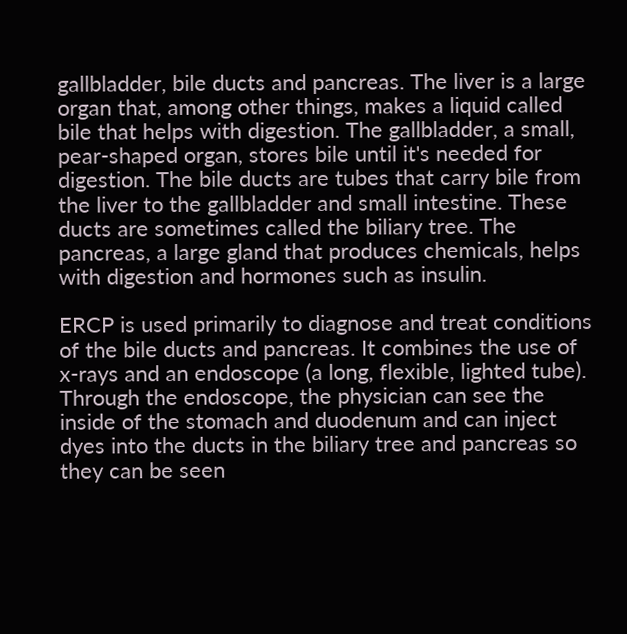gallbladder, bile ducts and pancreas. The liver is a large organ that, among other things, makes a liquid called bile that helps with digestion. The gallbladder, a small, pear-shaped organ, stores bile until it's needed for digestion. The bile ducts are tubes that carry bile from the liver to the gallbladder and small intestine. These ducts are sometimes called the biliary tree. The pancreas, a large gland that produces chemicals, helps with digestion and hormones such as insulin.

ERCP is used primarily to diagnose and treat conditions of the bile ducts and pancreas. It combines the use of x-rays and an endoscope (a long, flexible, lighted tube). Through the endoscope, the physician can see the inside of the stomach and duodenum and can inject dyes into the ducts in the biliary tree and pancreas so they can be seen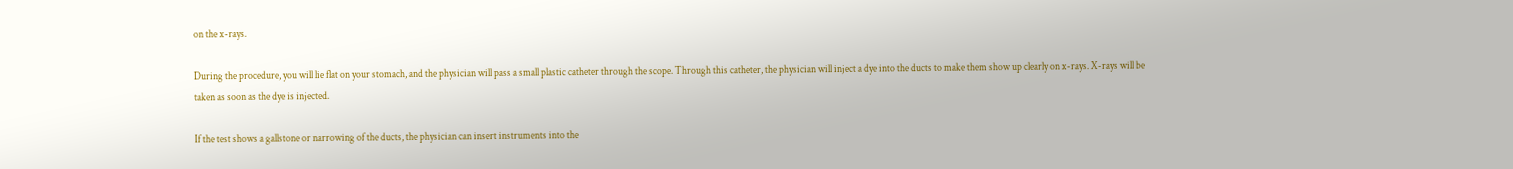on the x-rays.

During the procedure, you will lie flat on your stomach, and the physician will pass a small plastic catheter through the scope. Through this catheter, the physician will inject a dye into the ducts to make them show up clearly on x-rays. X-rays will be taken as soon as the dye is injected.

If the test shows a gallstone or narrowing of the ducts, the physician can insert instruments into the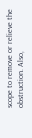scope to remove or relieve the obstruction. Also,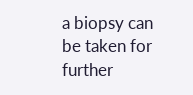a biopsy can be taken for further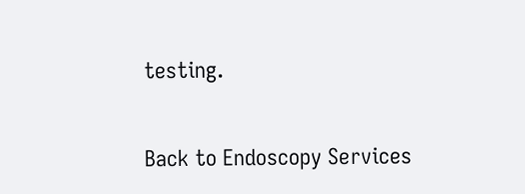testing.

Back to Endoscopy Services